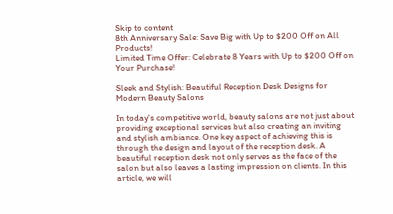Skip to content
8th Anniversary Sale: Save Big with Up to $200 Off on All Products!
Limited Time Offer: Celebrate 8 Years with Up to $200 Off on Your Purchase!

Sleek and Stylish: Beautiful Reception Desk Designs for Modern Beauty Salons

In today's competitive world, beauty salons are not just about providing exceptional services but also creating an inviting and stylish ambiance. One key aspect of achieving this is through the design and layout of the reception desk. A beautiful reception desk not only serves as the face of the salon but also leaves a lasting impression on clients. In this article, we will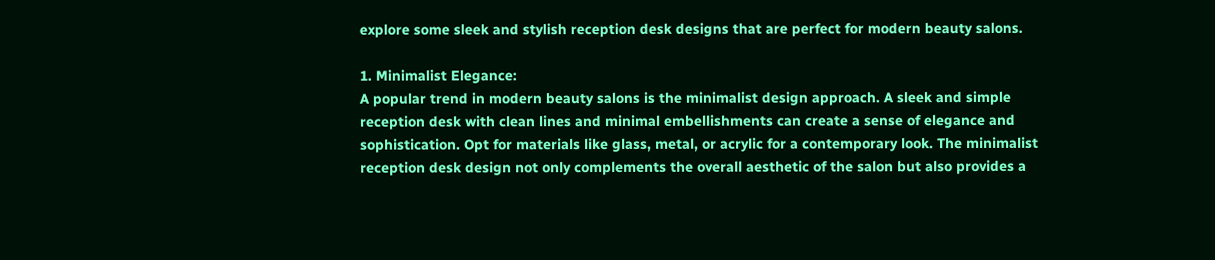explore some sleek and stylish reception desk designs that are perfect for modern beauty salons.

1. Minimalist Elegance:
A popular trend in modern beauty salons is the minimalist design approach. A sleek and simple reception desk with clean lines and minimal embellishments can create a sense of elegance and sophistication. Opt for materials like glass, metal, or acrylic for a contemporary look. The minimalist reception desk design not only complements the overall aesthetic of the salon but also provides a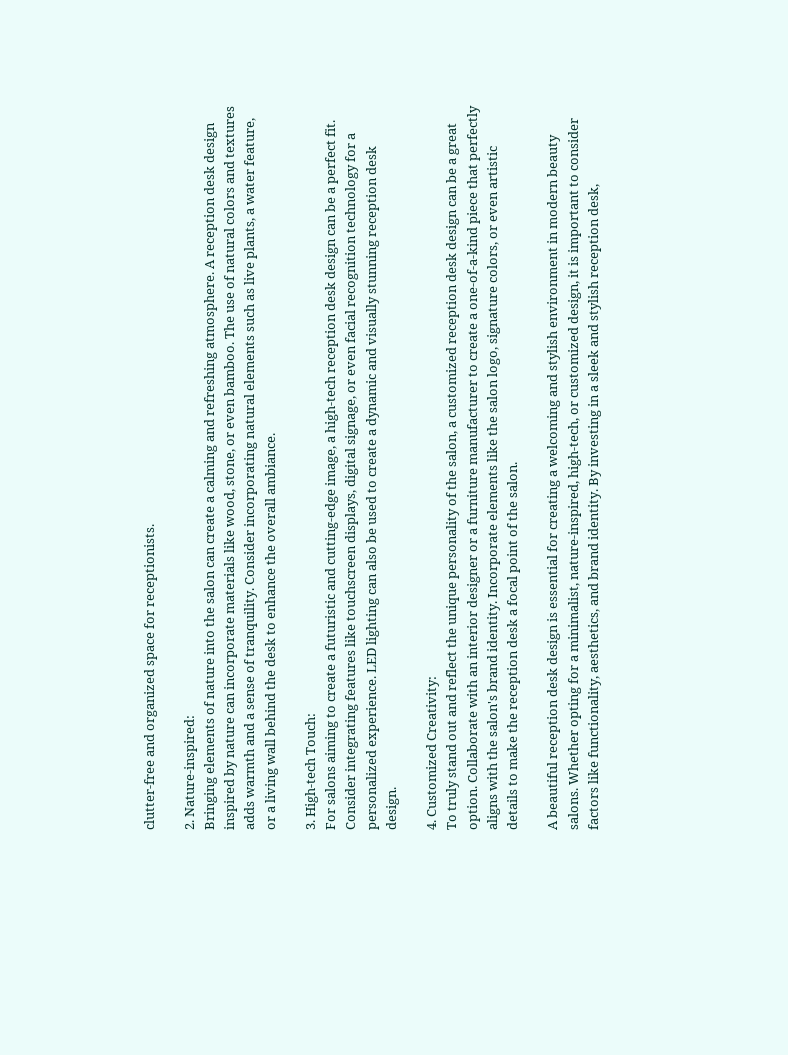clutter-free and organized space for receptionists.

2. Nature-inspired:
Bringing elements of nature into the salon can create a calming and refreshing atmosphere. A reception desk design inspired by nature can incorporate materials like wood, stone, or even bamboo. The use of natural colors and textures adds warmth and a sense of tranquility. Consider incorporating natural elements such as live plants, a water feature, or a living wall behind the desk to enhance the overall ambiance.

3. High-tech Touch:
For salons aiming to create a futuristic and cutting-edge image, a high-tech reception desk design can be a perfect fit. Consider integrating features like touchscreen displays, digital signage, or even facial recognition technology for a personalized experience. LED lighting can also be used to create a dynamic and visually stunning reception desk design.

4. Customized Creativity:
To truly stand out and reflect the unique personality of the salon, a customized reception desk design can be a great option. Collaborate with an interior designer or a furniture manufacturer to create a one-of-a-kind piece that perfectly aligns with the salon's brand identity. Incorporate elements like the salon logo, signature colors, or even artistic details to make the reception desk a focal point of the salon.

A beautiful reception desk design is essential for creating a welcoming and stylish environment in modern beauty salons. Whether opting for a minimalist, nature-inspired, high-tech, or customized design, it is important to consider factors like functionality, aesthetics, and brand identity. By investing in a sleek and stylish reception desk,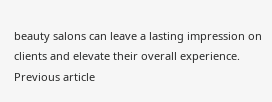beauty salons can leave a lasting impression on clients and elevate their overall experience.
Previous article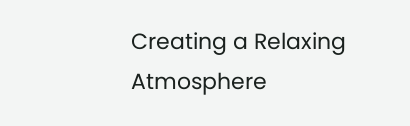Creating a Relaxing Atmosphere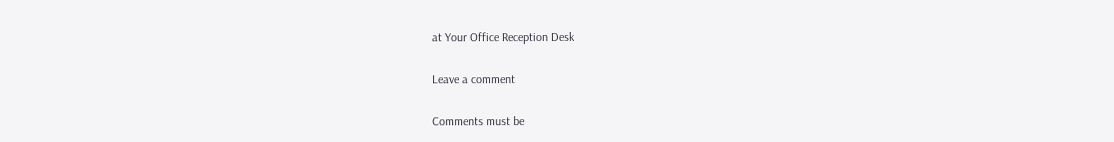at Your Office Reception Desk

Leave a comment

Comments must be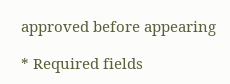approved before appearing

* Required fields